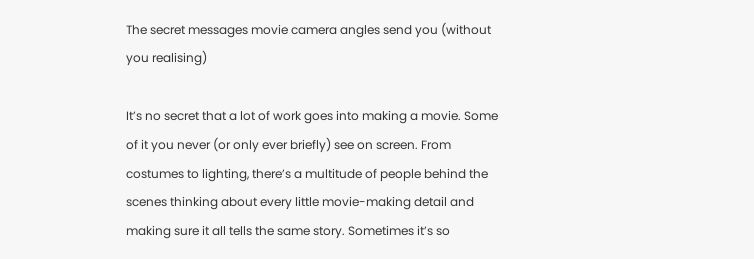The secret messages movie camera angles send you (without you realising)

It’s no secret that a lot of work goes into making a movie. Some of it you never (or only ever briefly) see on screen. From costumes to lighting, there’s a multitude of people behind the scenes thinking about every little movie-making detail and making sure it all tells the same story. Sometimes it’s so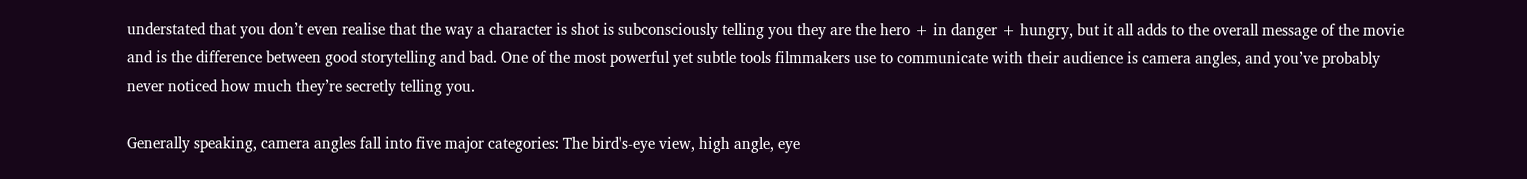understated that you don’t even realise that the way a character is shot is subconsciously telling you they are the hero + in danger + hungry, but it all adds to the overall message of the movie and is the difference between good storytelling and bad. One of the most powerful yet subtle tools filmmakers use to communicate with their audience is camera angles, and you’ve probably never noticed how much they’re secretly telling you.

Generally speaking, camera angles fall into five major categories: The bird's-eye view, high angle, eye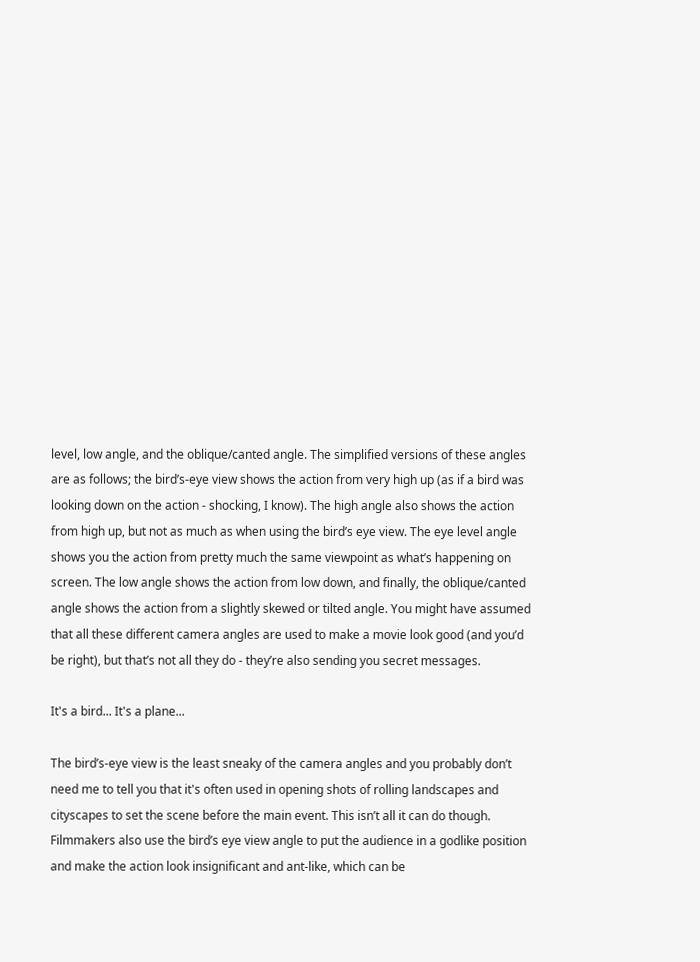level, low angle, and the oblique/canted angle. The simplified versions of these angles are as follows; the bird’s-eye view shows the action from very high up (as if a bird was looking down on the action - shocking, I know). The high angle also shows the action from high up, but not as much as when using the bird’s eye view. The eye level angle shows you the action from pretty much the same viewpoint as what’s happening on screen. The low angle shows the action from low down, and finally, the oblique/canted angle shows the action from a slightly skewed or tilted angle. You might have assumed that all these different camera angles are used to make a movie look good (and you’d be right), but that’s not all they do - they’re also sending you secret messages.

It's a bird... It's a plane...

The bird’s-eye view is the least sneaky of the camera angles and you probably don’t need me to tell you that it's often used in opening shots of rolling landscapes and cityscapes to set the scene before the main event. This isn’t all it can do though. Filmmakers also use the bird’s eye view angle to put the audience in a godlike position and make the action look insignificant and ant-like, which can be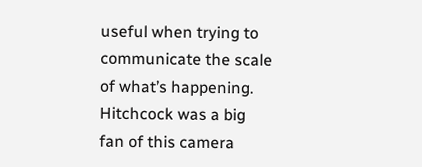useful when trying to communicate the scale of what’s happening. Hitchcock was a big fan of this camera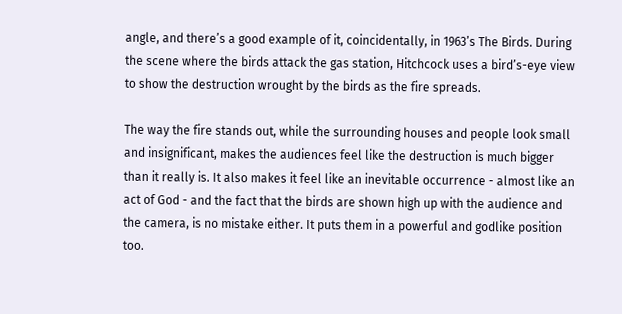angle, and there’s a good example of it, coincidentally, in 1963’s The Birds. During the scene where the birds attack the gas station, Hitchcock uses a bird’s-eye view to show the destruction wrought by the birds as the fire spreads.

The way the fire stands out, while the surrounding houses and people look small and insignificant, makes the audiences feel like the destruction is much bigger than it really is. It also makes it feel like an inevitable occurrence - almost like an act of God - and the fact that the birds are shown high up with the audience and the camera, is no mistake either. It puts them in a powerful and godlike position too.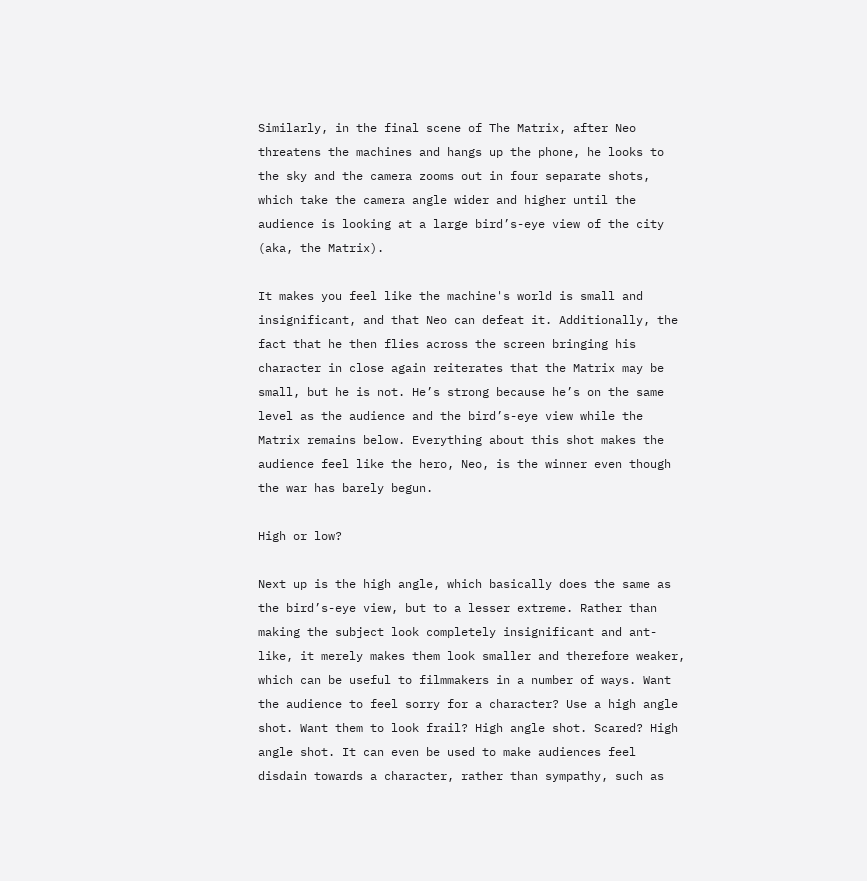Similarly, in the final scene of The Matrix, after Neo threatens the machines and hangs up the phone, he looks to the sky and the camera zooms out in four separate shots, which take the camera angle wider and higher until the audience is looking at a large bird’s-eye view of the city (aka, the Matrix).

It makes you feel like the machine's world is small and insignificant, and that Neo can defeat it. Additionally, the fact that he then flies across the screen bringing his character in close again reiterates that the Matrix may be small, but he is not. He’s strong because he’s on the same level as the audience and the bird’s-eye view while the Matrix remains below. Everything about this shot makes the audience feel like the hero, Neo, is the winner even though the war has barely begun.

High or low?

Next up is the high angle, which basically does the same as the bird’s-eye view, but to a lesser extreme. Rather than making the subject look completely insignificant and ant-like, it merely makes them look smaller and therefore weaker, which can be useful to filmmakers in a number of ways. Want the audience to feel sorry for a character? Use a high angle shot. Want them to look frail? High angle shot. Scared? High angle shot. It can even be used to make audiences feel disdain towards a character, rather than sympathy, such as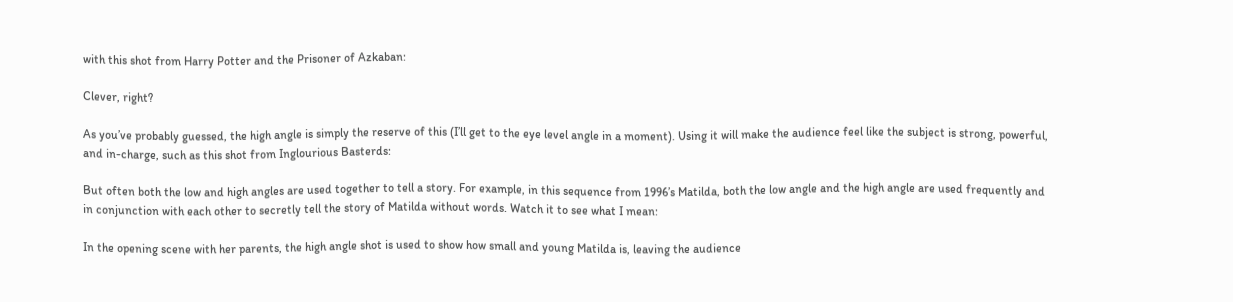with this shot from Harry Potter and the Prisoner of Azkaban:

Clever, right?

As you’ve probably guessed, the high angle is simply the reserve of this (I’ll get to the eye level angle in a moment). Using it will make the audience feel like the subject is strong, powerful, and in-charge, such as this shot from Inglourious Basterds:

But often both the low and high angles are used together to tell a story. For example, in this sequence from 1996’s Matilda, both the low angle and the high angle are used frequently and in conjunction with each other to secretly tell the story of Matilda without words. Watch it to see what I mean:

In the opening scene with her parents, the high angle shot is used to show how small and young Matilda is, leaving the audience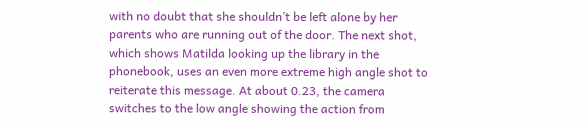with no doubt that she shouldn’t be left alone by her parents who are running out of the door. The next shot, which shows Matilda looking up the library in the phonebook, uses an even more extreme high angle shot to reiterate this message. At about 0.23, the camera switches to the low angle showing the action from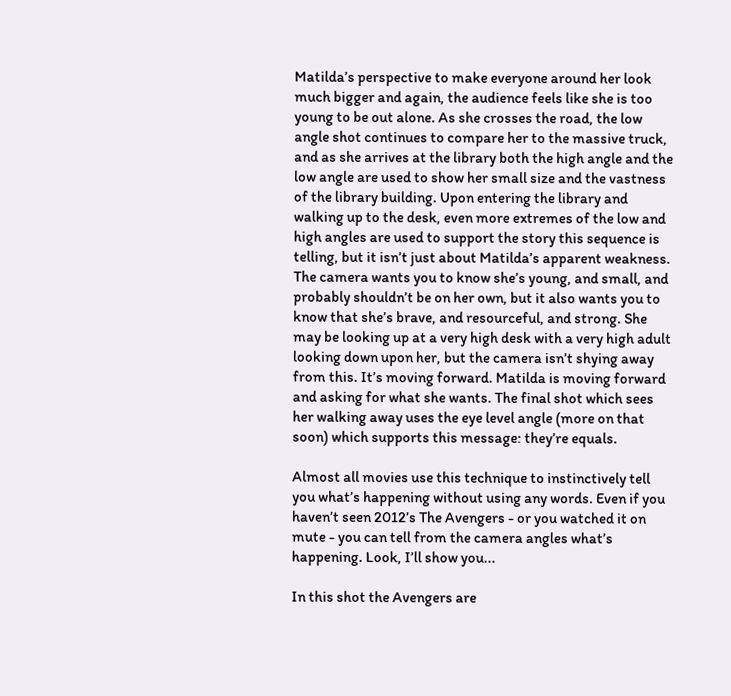Matilda’s perspective to make everyone around her look much bigger and again, the audience feels like she is too young to be out alone. As she crosses the road, the low angle shot continues to compare her to the massive truck, and as she arrives at the library both the high angle and the low angle are used to show her small size and the vastness of the library building. Upon entering the library and walking up to the desk, even more extremes of the low and high angles are used to support the story this sequence is telling, but it isn’t just about Matilda’s apparent weakness. The camera wants you to know she’s young, and small, and probably shouldn’t be on her own, but it also wants you to know that she’s brave, and resourceful, and strong. She may be looking up at a very high desk with a very high adult looking down upon her, but the camera isn’t shying away from this. It’s moving forward. Matilda is moving forward and asking for what she wants. The final shot which sees her walking away uses the eye level angle (more on that soon) which supports this message: they’re equals.

Almost all movies use this technique to instinctively tell you what’s happening without using any words. Even if you haven’t seen 2012’s The Avengers - or you watched it on mute - you can tell from the camera angles what’s happening. Look, I’ll show you...

In this shot the Avengers are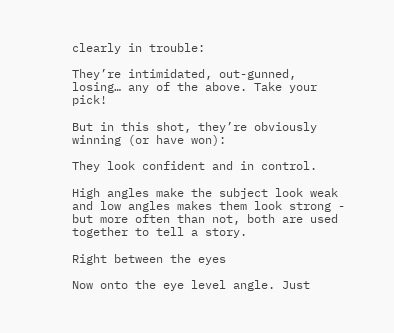clearly in trouble:

They’re intimidated, out-gunned, losing… any of the above. Take your pick!

But in this shot, they’re obviously winning (or have won):

They look confident and in control.

High angles make the subject look weak and low angles makes them look strong - but more often than not, both are used together to tell a story.

Right between the eyes

Now onto the eye level angle. Just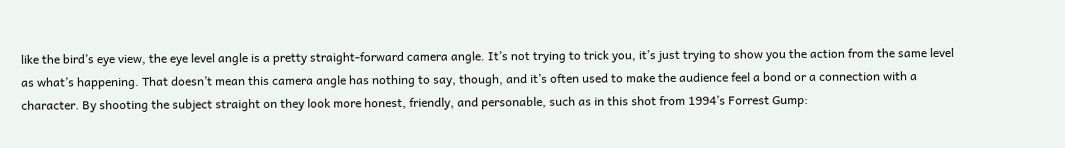like the bird’s eye view, the eye level angle is a pretty straight-forward camera angle. It’s not trying to trick you, it’s just trying to show you the action from the same level as what’s happening. That doesn’t mean this camera angle has nothing to say, though, and it’s often used to make the audience feel a bond or a connection with a character. By shooting the subject straight on they look more honest, friendly, and personable, such as in this shot from 1994’s Forrest Gump: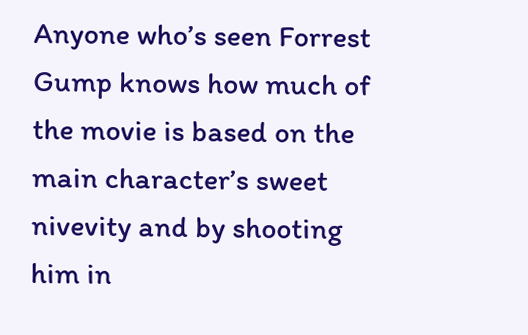Anyone who’s seen Forrest Gump knows how much of the movie is based on the main character’s sweet nivevity and by shooting him in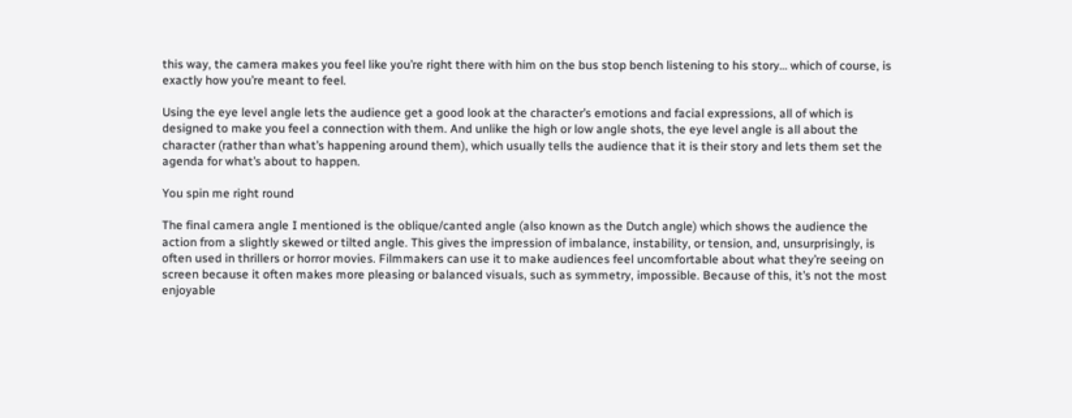this way, the camera makes you feel like you’re right there with him on the bus stop bench listening to his story… which of course, is exactly how you’re meant to feel.

Using the eye level angle lets the audience get a good look at the character’s emotions and facial expressions, all of which is designed to make you feel a connection with them. And unlike the high or low angle shots, the eye level angle is all about the character (rather than what’s happening around them), which usually tells the audience that it is their story and lets them set the agenda for what’s about to happen.

You spin me right round

The final camera angle I mentioned is the oblique/canted angle (also known as the Dutch angle) which shows the audience the action from a slightly skewed or tilted angle. This gives the impression of imbalance, instability, or tension, and, unsurprisingly, is often used in thrillers or horror movies. Filmmakers can use it to make audiences feel uncomfortable about what they’re seeing on screen because it often makes more pleasing or balanced visuals, such as symmetry, impossible. Because of this, it’s not the most enjoyable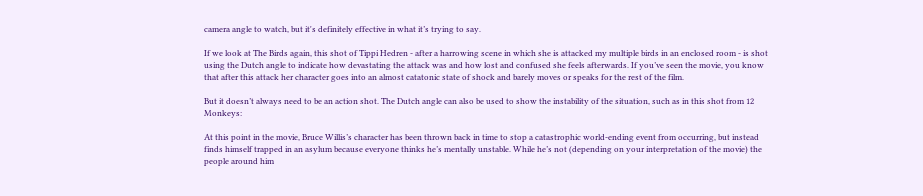camera angle to watch, but it's definitely effective in what it’s trying to say.

If we look at The Birds again, this shot of Tippi Hedren - after a harrowing scene in which she is attacked my multiple birds in an enclosed room - is shot using the Dutch angle to indicate how devastating the attack was and how lost and confused she feels afterwards. If you’ve seen the movie, you know that after this attack her character goes into an almost catatonic state of shock and barely moves or speaks for the rest of the film.

But it doesn’t always need to be an action shot. The Dutch angle can also be used to show the instability of the situation, such as in this shot from 12 Monkeys:

At this point in the movie, Bruce Willis’s character has been thrown back in time to stop a catastrophic world-ending event from occurring, but instead finds himself trapped in an asylum because everyone thinks he’s mentally unstable. While he’s not (depending on your interpretation of the movie) the people around him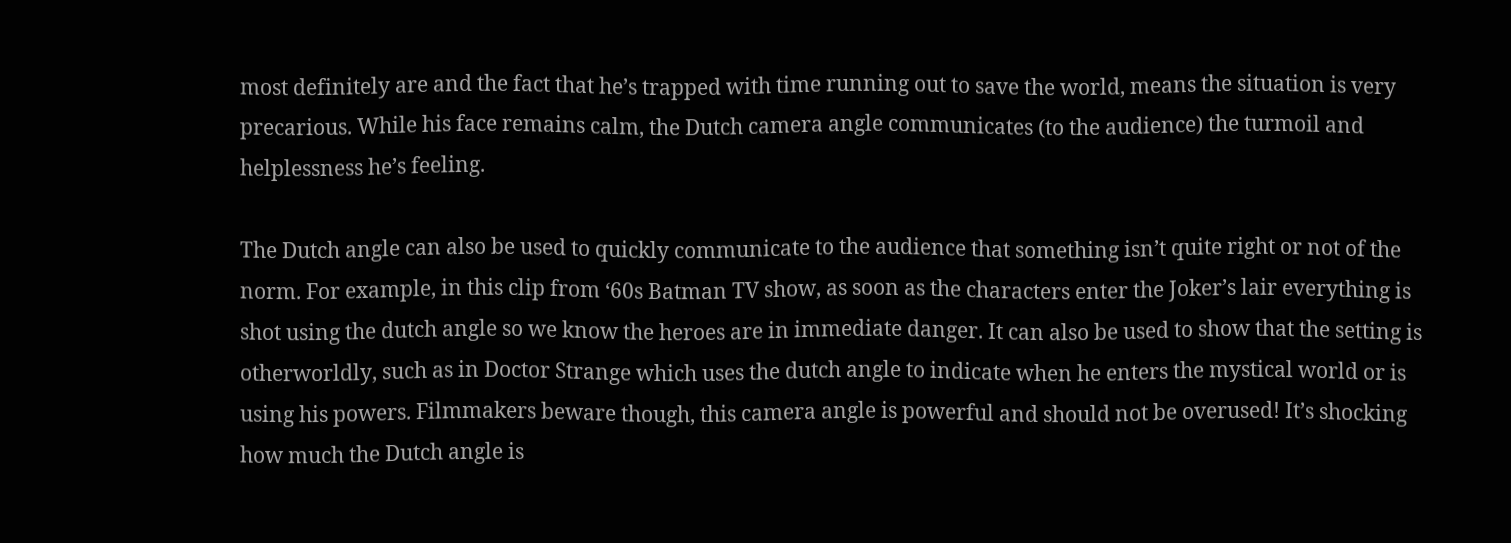most definitely are and the fact that he’s trapped with time running out to save the world, means the situation is very precarious. While his face remains calm, the Dutch camera angle communicates (to the audience) the turmoil and helplessness he’s feeling.

The Dutch angle can also be used to quickly communicate to the audience that something isn’t quite right or not of the norm. For example, in this clip from ‘60s Batman TV show, as soon as the characters enter the Joker’s lair everything is shot using the dutch angle so we know the heroes are in immediate danger. It can also be used to show that the setting is otherworldly, such as in Doctor Strange which uses the dutch angle to indicate when he enters the mystical world or is using his powers. Filmmakers beware though, this camera angle is powerful and should not be overused! It’s shocking how much the Dutch angle is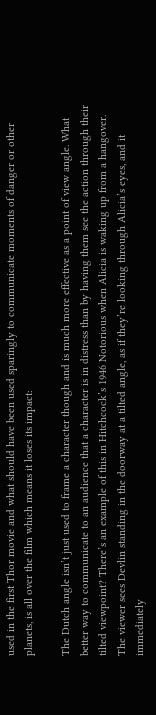used in the first Thor movie and what should have been used sparingly to communicate moments of danger or other planets, is all over the film which means it loses its impact:

The Dutch angle isn’t just used to frame a character though and is much more effective as a point of view angle. What better way to communicate to an audience that a character is in distress than by having them see the action through their tilted viewpoint? There’s an example of this in Hitchcock’s 1946 Notorious when Alicia is waking up from a hangover. The viewer sees Devlin standing in the doorway at a tilted angle, as if they’re looking through Alicia’s eyes, and it immediately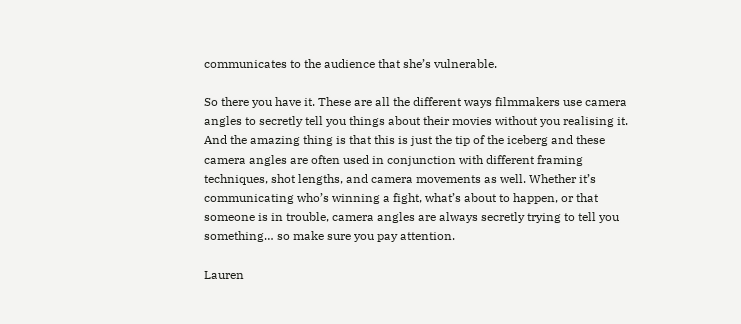communicates to the audience that she’s vulnerable.

So there you have it. These are all the different ways filmmakers use camera angles to secretly tell you things about their movies without you realising it. And the amazing thing is that this is just the tip of the iceberg and these camera angles are often used in conjunction with different framing techniques, shot lengths, and camera movements as well. Whether it’s communicating who’s winning a fight, what’s about to happen, or that someone is in trouble, camera angles are always secretly trying to tell you something… so make sure you pay attention.

Lauren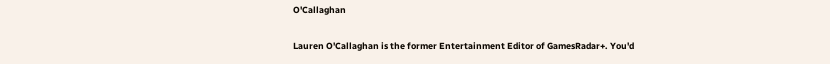O'Callaghan

Lauren O'Callaghan is the former Entertainment Editor of GamesRadar+. You'd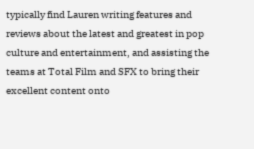typically find Lauren writing features and reviews about the latest and greatest in pop culture and entertainment, and assisting the teams at Total Film and SFX to bring their excellent content onto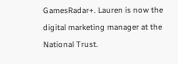GamesRadar+. Lauren is now the digital marketing manager at the National Trust.